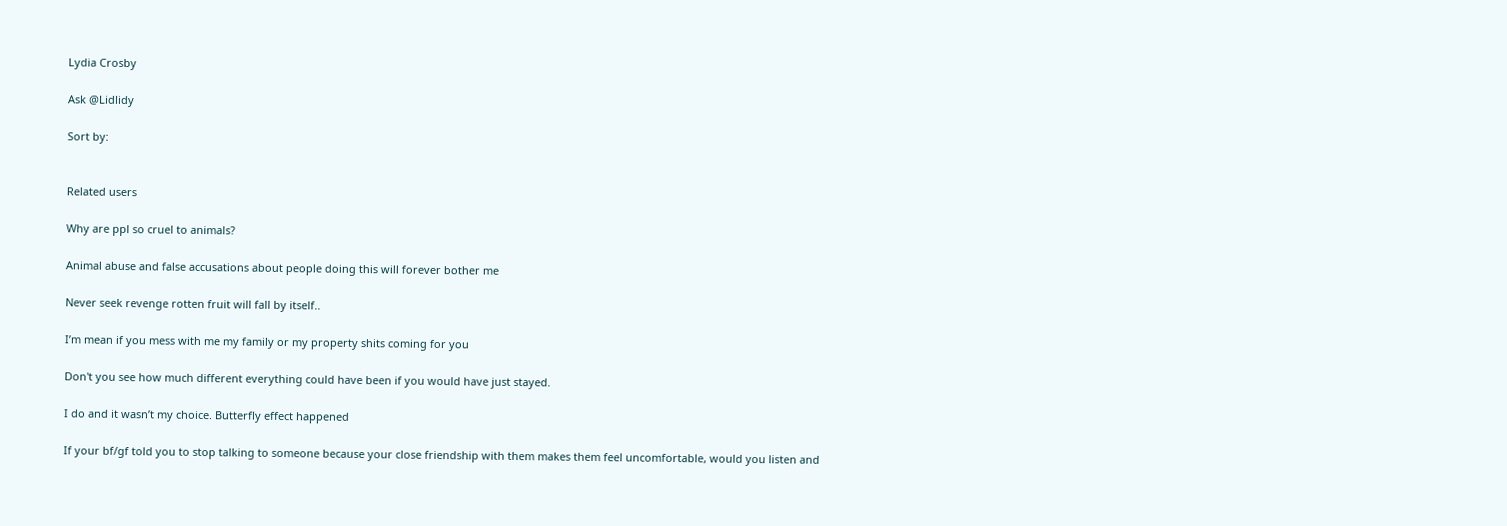Lydia Crosby

Ask @Lidlidy

Sort by:


Related users

Why are ppl so cruel to animals?

Animal abuse and false accusations about people doing this will forever bother me

Never seek revenge rotten fruit will fall by itself..

I’m mean if you mess with me my family or my property shits coming for you

Don't you see how much different everything could have been if you would have just stayed.

I do and it wasn’t my choice. Butterfly effect happened

If your bf/gf told you to stop talking to someone because your close friendship with them makes them feel uncomfortable, would you listen and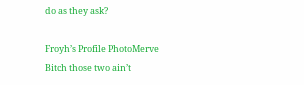do as they ask?

Froyh’s Profile PhotoMerve
Bitch those two ain’t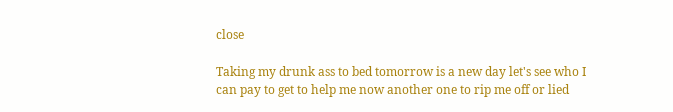close

Taking my drunk ass to bed tomorrow is a new day let's see who I can pay to get to help me now another one to rip me off or lied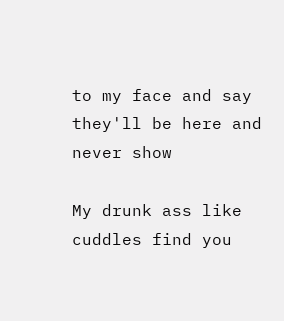to my face and say they'll be here and never show

My drunk ass like cuddles find you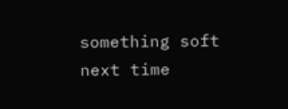something soft next time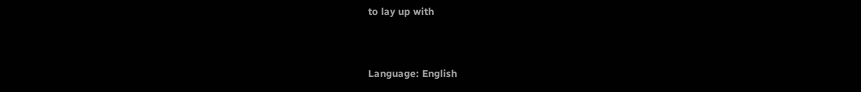to lay up with


Language: English